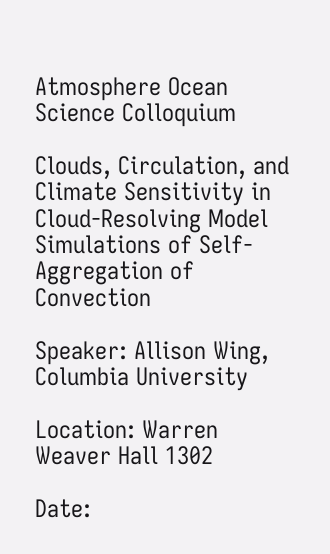Atmosphere Ocean Science Colloquium

Clouds, Circulation, and Climate Sensitivity in Cloud-Resolving Model Simulations of Self-Aggregation of Convection

Speaker: Allison Wing, Columbia University

Location: Warren Weaver Hall 1302

Date: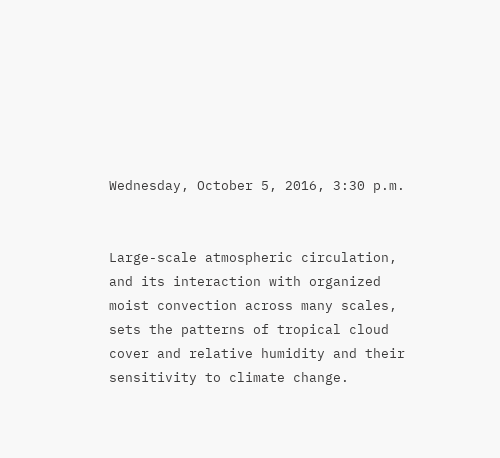Wednesday, October 5, 2016, 3:30 p.m.


Large-scale atmospheric circulation, and its interaction with organized moist convection across many scales, sets the patterns of tropical cloud cover and relative humidity and their sensitivity to climate change.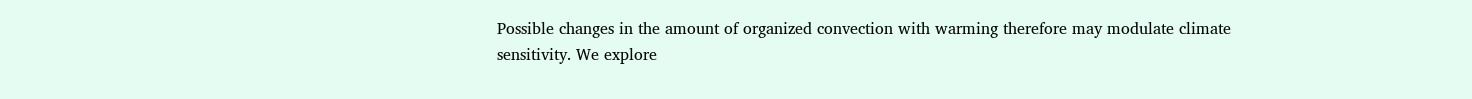Possible changes in the amount of organized convection with warming therefore may modulate climate sensitivity. We explore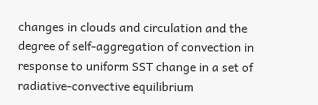changes in clouds and circulation and the degree of self-aggregation of convection in response to uniform SST change in a set of radiative-convective equilibrium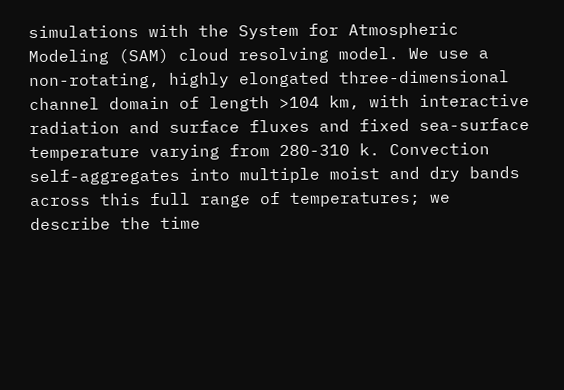simulations with the System for Atmospheric Modeling (SAM) cloud resolving model. We use a non-rotating, highly elongated three-dimensional channel domain of length >104 km, with interactive radiation and surface fluxes and fixed sea-surface temperature varying from 280-310 k. Convection self-aggregates into multiple moist and dry bands across this full range of temperatures; we describe the time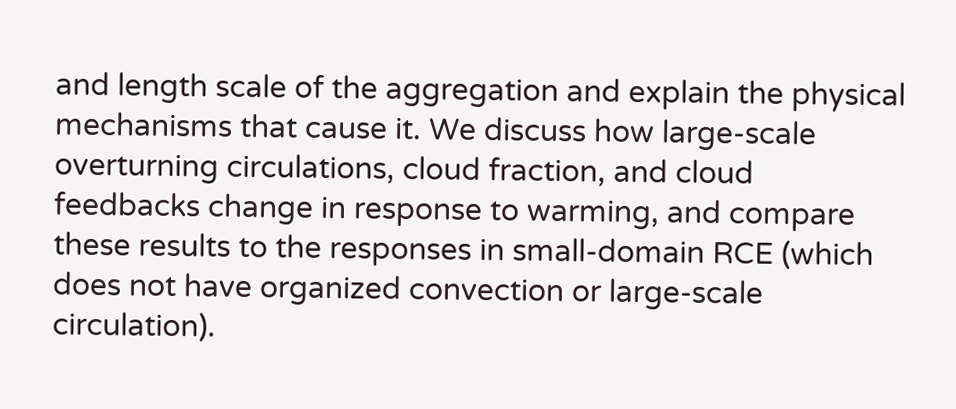and length scale of the aggregation and explain the physical mechanisms that cause it. We discuss how large-scale overturning circulations, cloud fraction, and cloud feedbacks change in response to warming, and compare these results to the responses in small-domain RCE (which does not have organized convection or large-scale circulation).